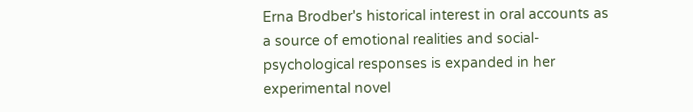Erna Brodber's historical interest in oral accounts as a source of emotional realities and social-psychological responses is expanded in her experimental novel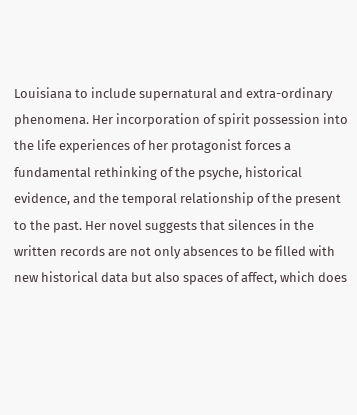Louisiana to include supernatural and extra-ordinary phenomena. Her incorporation of spirit possession into the life experiences of her protagonist forces a fundamental rethinking of the psyche, historical evidence, and the temporal relationship of the present to the past. Her novel suggests that silences in the written records are not only absences to be filled with new historical data but also spaces of affect, which does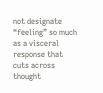not designate “feeling” so much as a visceral response that cuts across thought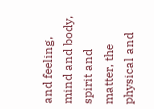and feeling, mind and body, spirit and matter, the physical and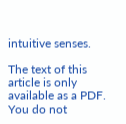intuitive senses.

The text of this article is only available as a PDF.
You do not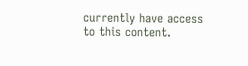currently have access to this content.